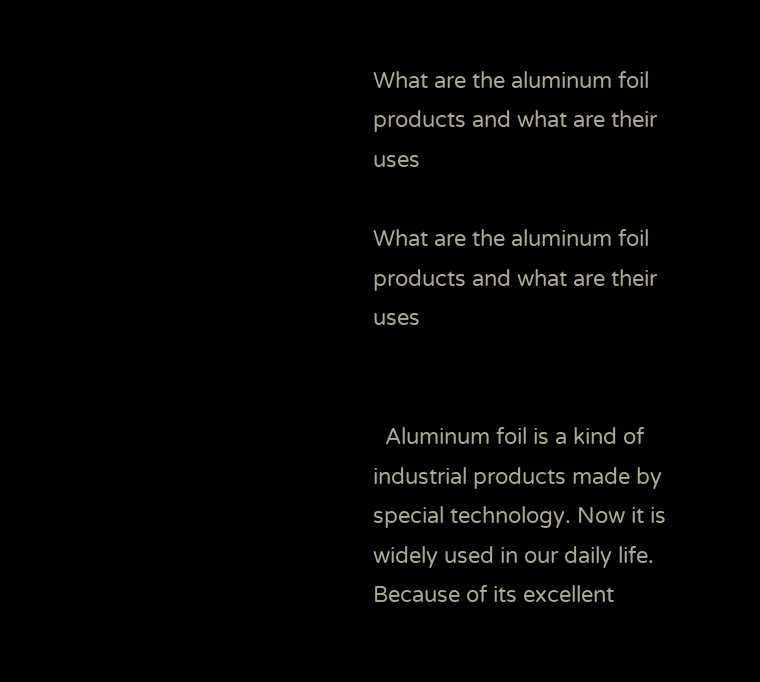What are the aluminum foil products and what are their uses

What are the aluminum foil products and what are their uses


  Aluminum foil is a kind of industrial products made by special technology. Now it is widely used in our daily life. Because of its excellent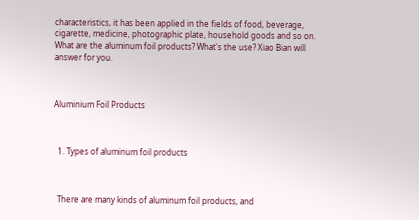characteristics, it has been applied in the fields of food, beverage, cigarette, medicine, photographic plate, household goods and so on. What are the aluminum foil products? What's the use? Xiao Bian will answer for you.



Aluminium Foil Products



  1. Types of aluminum foil products



  There are many kinds of aluminum foil products, and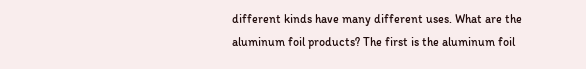different kinds have many different uses. What are the aluminum foil products? The first is the aluminum foil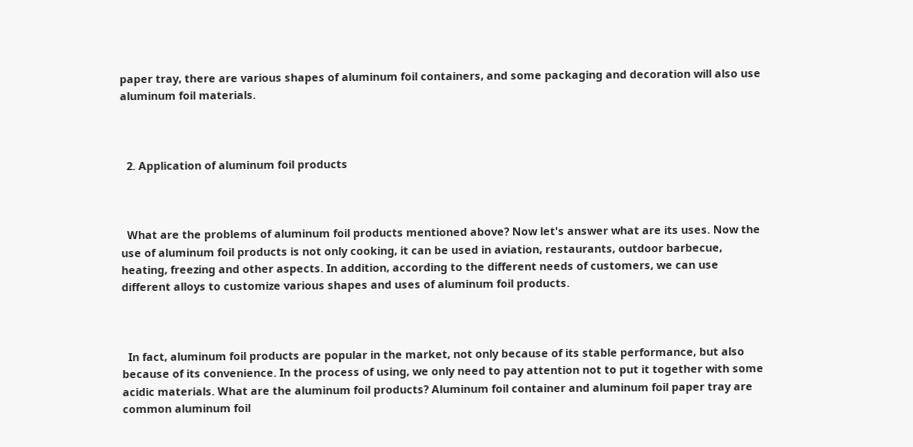paper tray, there are various shapes of aluminum foil containers, and some packaging and decoration will also use aluminum foil materials.



  2. Application of aluminum foil products



  What are the problems of aluminum foil products mentioned above? Now let's answer what are its uses. Now the use of aluminum foil products is not only cooking, it can be used in aviation, restaurants, outdoor barbecue, heating, freezing and other aspects. In addition, according to the different needs of customers, we can use different alloys to customize various shapes and uses of aluminum foil products.



  In fact, aluminum foil products are popular in the market, not only because of its stable performance, but also because of its convenience. In the process of using, we only need to pay attention not to put it together with some acidic materials. What are the aluminum foil products? Aluminum foil container and aluminum foil paper tray are common aluminum foil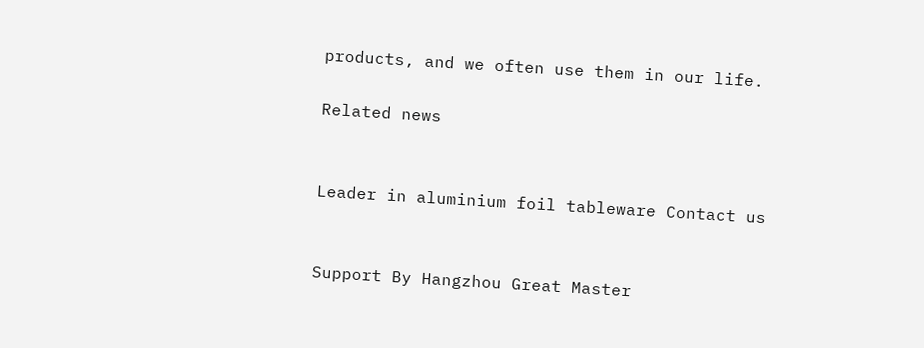products, and we often use them in our life.

Related news


Leader in aluminium foil tableware Contact us


Support By Hangzhou Great Master